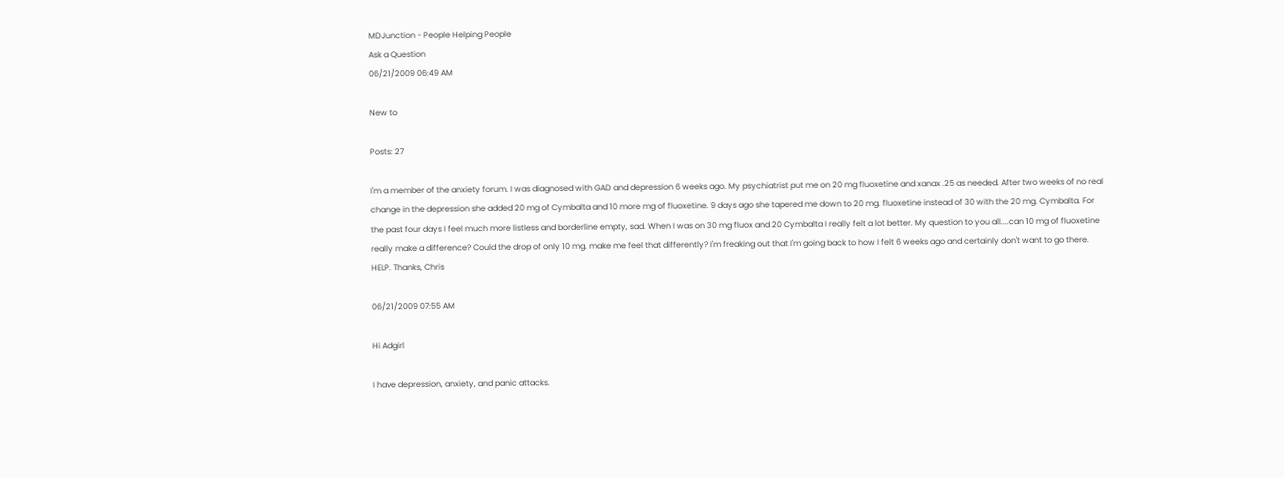MDJunction - People Helping People
Ask a Question
06/21/2009 06:49 AM

New to

Posts: 27

I'm a member of the anxiety forum. I was diagnosed with GAD and depression 6 weeks ago. My psychiatrist put me on 20 mg fluoxetine and xanax .25 as needed. After two weeks of no real change in the depression she added 20 mg of Cymbalta and 10 more mg of fluoxetine. 9 days ago she tapered me down to 20 mg. fluoxetine instead of 30 with the 20 mg. Cymbalta. For the past four days I feel much more listless and borderline empty, sad. When I was on 30 mg fluox and 20 Cymbalta I really felt a lot better. My question to you all....can 10 mg of fluoxetine really make a difference? Could the drop of only 10 mg. make me feel that differently? I'm freaking out that I'm going back to how I felt 6 weeks ago and certainly don't want to go there. HELP. Thanks, Chris

06/21/2009 07:55 AM

Hi Adgirl

I have depression, anxiety, and panic attacks.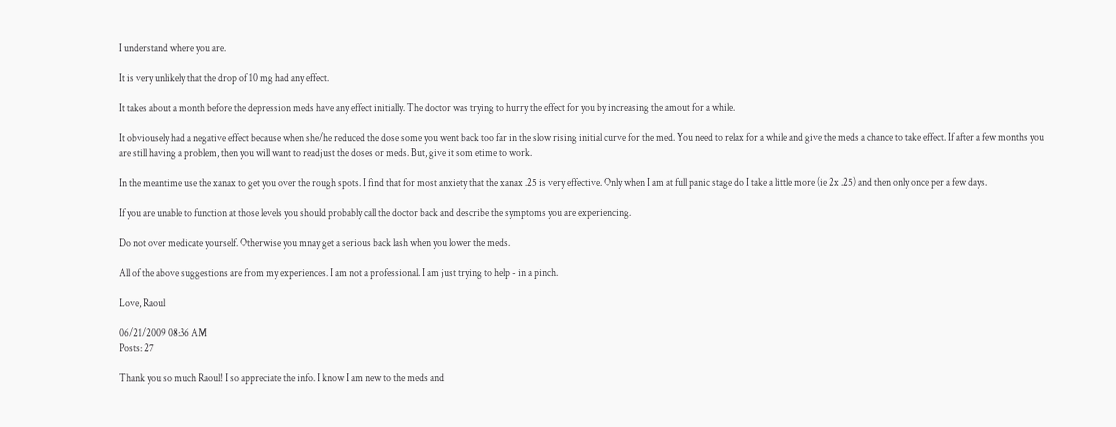I understand where you are.

It is very unlikely that the drop of 10 mg had any effect.

It takes about a month before the depression meds have any effect initially. The doctor was trying to hurry the effect for you by increasing the amout for a while.

It obviousely had a negative effect because when she/he reduced the dose some you went back too far in the slow rising initial curve for the med. You need to relax for a while and give the meds a chance to take effect. If after a few months you are still having a problem, then you will want to readjust the doses or meds. But, give it som etime to work.

In the meantime use the xanax to get you over the rough spots. I find that for most anxiety that the xanax .25 is very effective. Only when I am at full panic stage do I take a little more (ie 2x .25) and then only once per a few days.

If you are unable to function at those levels you should probably call the doctor back and describe the symptoms you are experiencing.

Do not over medicate yourself. Otherwise you mnay get a serious back lash when you lower the meds.

All of the above suggestions are from my experiences. I am not a professional. I am just trying to help - in a pinch.

Love, Raoul

06/21/2009 08:36 AM
Posts: 27

Thank you so much Raoul! I so appreciate the info. I know I am new to the meds and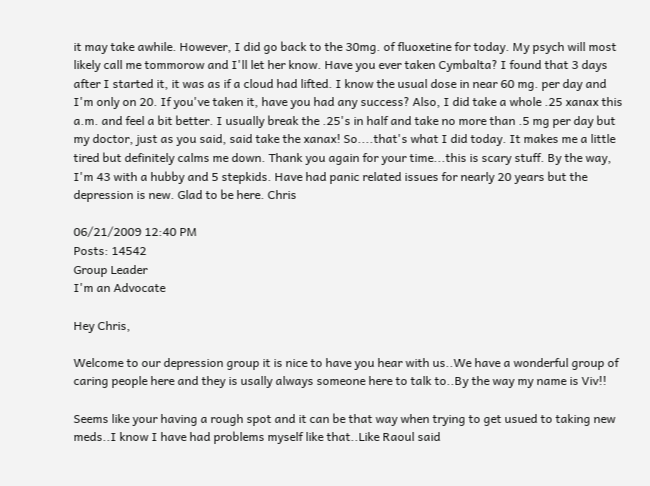it may take awhile. However, I did go back to the 30mg. of fluoxetine for today. My psych will most likely call me tommorow and I'll let her know. Have you ever taken Cymbalta? I found that 3 days after I started it, it was as if a cloud had lifted. I know the usual dose in near 60 mg. per day and I'm only on 20. If you've taken it, have you had any success? Also, I did take a whole .25 xanax this a.m. and feel a bit better. I usually break the .25's in half and take no more than .5 mg per day but my doctor, just as you said, said take the xanax! So....that's what I did today. It makes me a little tired but definitely calms me down. Thank you again for your time...this is scary stuff. By the way, I'm 43 with a hubby and 5 stepkids. Have had panic related issues for nearly 20 years but the depression is new. Glad to be here. Chris

06/21/2009 12:40 PM
Posts: 14542
Group Leader
I'm an Advocate

Hey Chris,

Welcome to our depression group it is nice to have you hear with us..We have a wonderful group of caring people here and they is usally always someone here to talk to..By the way my name is Viv!!

Seems like your having a rough spot and it can be that way when trying to get usued to taking new meds..I know I have had problems myself like that..Like Raoul said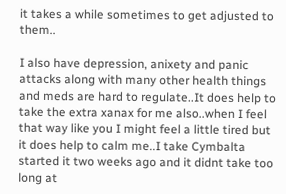it takes a while sometimes to get adjusted to them..

I also have depression, anixety and panic attacks along with many other health things and meds are hard to regulate..It does help to take the extra xanax for me also..when I feel that way like you I might feel a little tired but it does help to calm me..I take Cymbalta started it two weeks ago and it didnt take too long at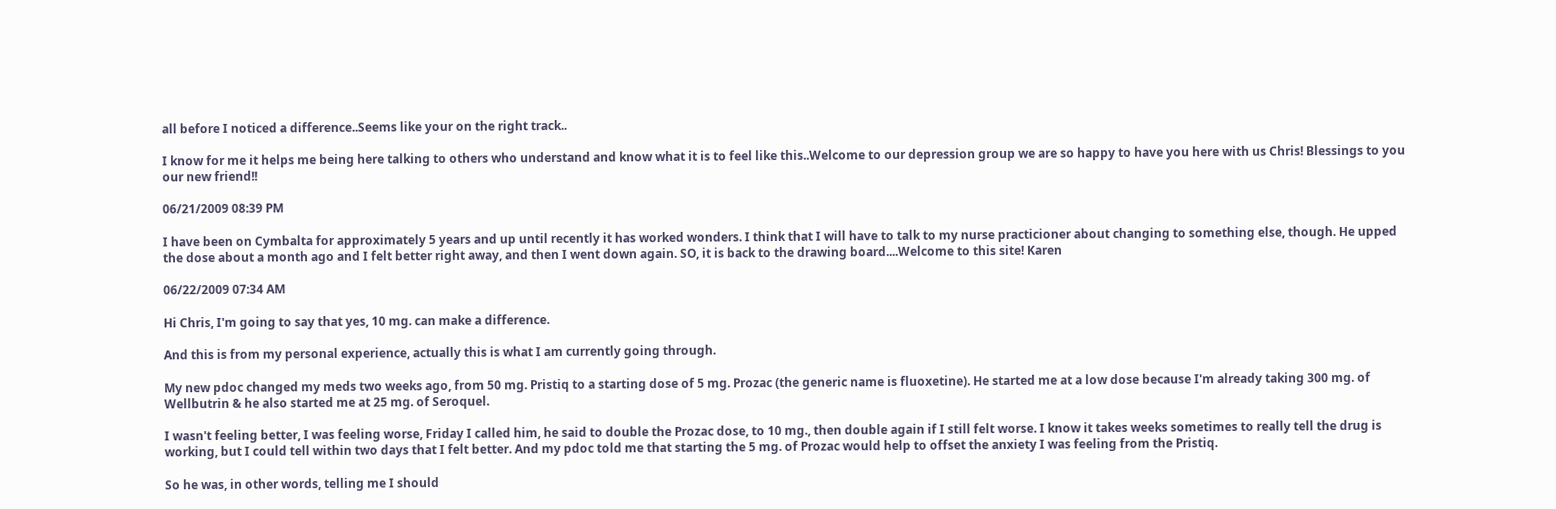all before I noticed a difference..Seems like your on the right track..

I know for me it helps me being here talking to others who understand and know what it is to feel like this..Welcome to our depression group we are so happy to have you here with us Chris! Blessings to you our new friend!!

06/21/2009 08:39 PM

I have been on Cymbalta for approximately 5 years and up until recently it has worked wonders. I think that I will have to talk to my nurse practicioner about changing to something else, though. He upped the dose about a month ago and I felt better right away, and then I went down again. SO, it is back to the drawing board....Welcome to this site! Karen

06/22/2009 07:34 AM

Hi Chris, I'm going to say that yes, 10 mg. can make a difference.

And this is from my personal experience, actually this is what I am currently going through.

My new pdoc changed my meds two weeks ago, from 50 mg. Pristiq to a starting dose of 5 mg. Prozac (the generic name is fluoxetine). He started me at a low dose because I'm already taking 300 mg. of Wellbutrin & he also started me at 25 mg. of Seroquel.

I wasn't feeling better, I was feeling worse, Friday I called him, he said to double the Prozac dose, to 10 mg., then double again if I still felt worse. I know it takes weeks sometimes to really tell the drug is working, but I could tell within two days that I felt better. And my pdoc told me that starting the 5 mg. of Prozac would help to offset the anxiety I was feeling from the Pristiq.

So he was, in other words, telling me I should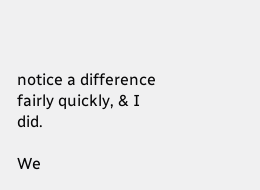notice a difference fairly quickly, & I did.

We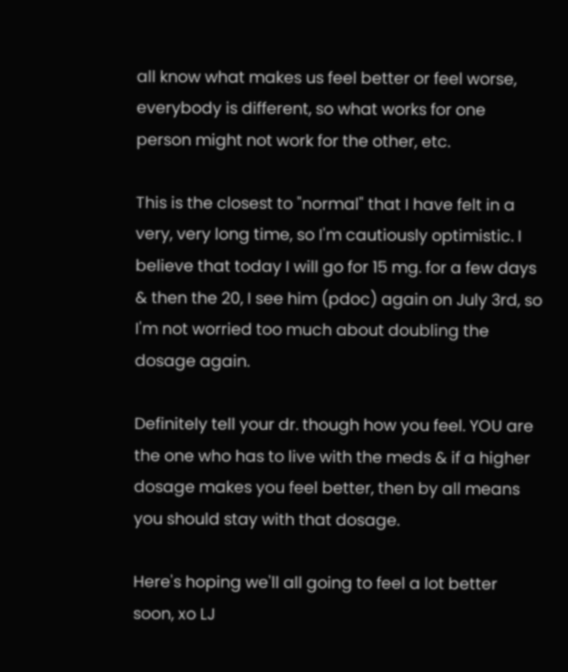all know what makes us feel better or feel worse, everybody is different, so what works for one person might not work for the other, etc.

This is the closest to "normal" that I have felt in a very, very long time, so I'm cautiously optimistic. I believe that today I will go for 15 mg. for a few days & then the 20, I see him (pdoc) again on July 3rd, so I'm not worried too much about doubling the dosage again.

Definitely tell your dr. though how you feel. YOU are the one who has to live with the meds & if a higher dosage makes you feel better, then by all means you should stay with that dosage.

Here's hoping we'll all going to feel a lot better soon, xo LJ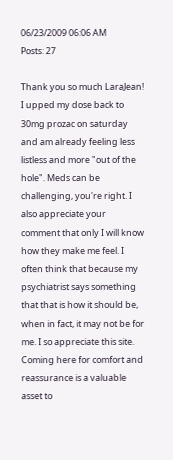06/23/2009 06:06 AM
Posts: 27

Thank you so much LaraJean! I upped my dose back to 30mg prozac on saturday and am already feeling less listless and more "out of the hole". Meds can be challenging, you're right. I also appreciate your comment that only I will know how they make me feel. I often think that because my psychiatrist says something that that is how it should be, when in fact, it may not be for me. I so appreciate this site. Coming here for comfort and reassurance is a valuable asset to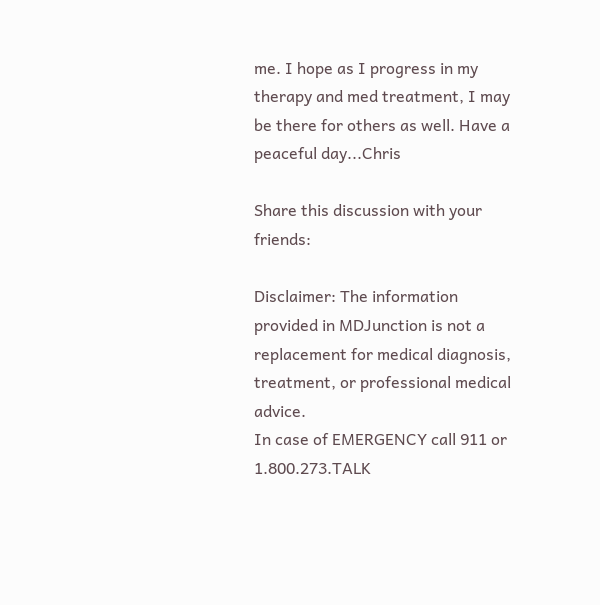me. I hope as I progress in my therapy and med treatment, I may be there for others as well. Have a peaceful day...Chris

Share this discussion with your friends:

Disclaimer: The information provided in MDJunction is not a replacement for medical diagnosis, treatment, or professional medical advice.
In case of EMERGENCY call 911 or 1.800.273.TALK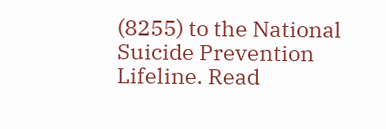(8255) to the National Suicide Prevention Lifeline. Read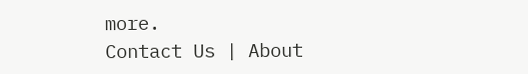more.
Contact Us | About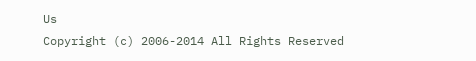Us
Copyright (c) 2006-2014 All Rights Reserved